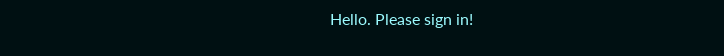Hello. Please sign in!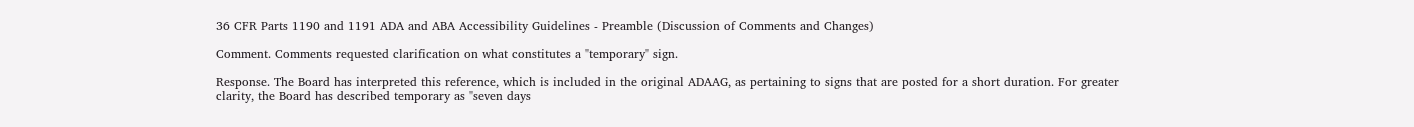36 CFR Parts 1190 and 1191 ADA and ABA Accessibility Guidelines - Preamble (Discussion of Comments and Changes)

Comment. Comments requested clarification on what constitutes a "temporary" sign.

Response. The Board has interpreted this reference, which is included in the original ADAAG, as pertaining to signs that are posted for a short duration. For greater clarity, the Board has described temporary as "seven days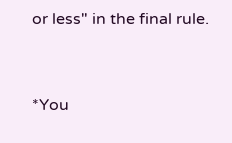or less" in the final rule.


*You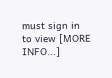must sign in to view [MORE INFO...]